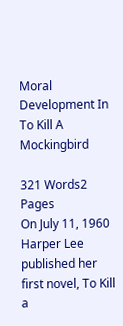Moral Development In To Kill A Mockingbird

321 Words2 Pages
On July 11, 1960 Harper Lee published her first novel, To Kill a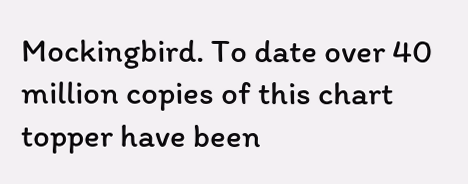Mockingbird. To date over 40 million copies of this chart topper have been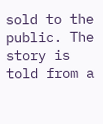sold to the public. The story is told from a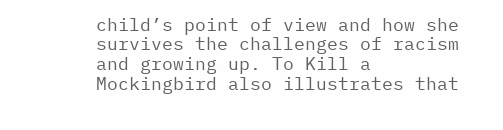child’s point of view and how she survives the challenges of racism and growing up. To Kill a Mockingbird also illustrates that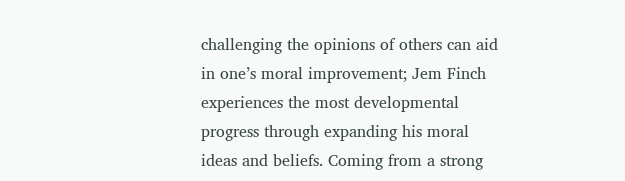challenging the opinions of others can aid in one’s moral improvement; Jem Finch experiences the most developmental progress through expanding his moral ideas and beliefs. Coming from a strong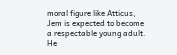moral figure like Atticus, Jem is expected to become a respectable young adult. He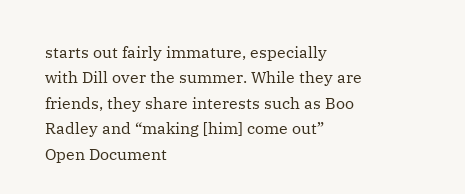starts out fairly immature, especially with Dill over the summer. While they are friends, they share interests such as Boo Radley and “making [him] come out”
Open Document